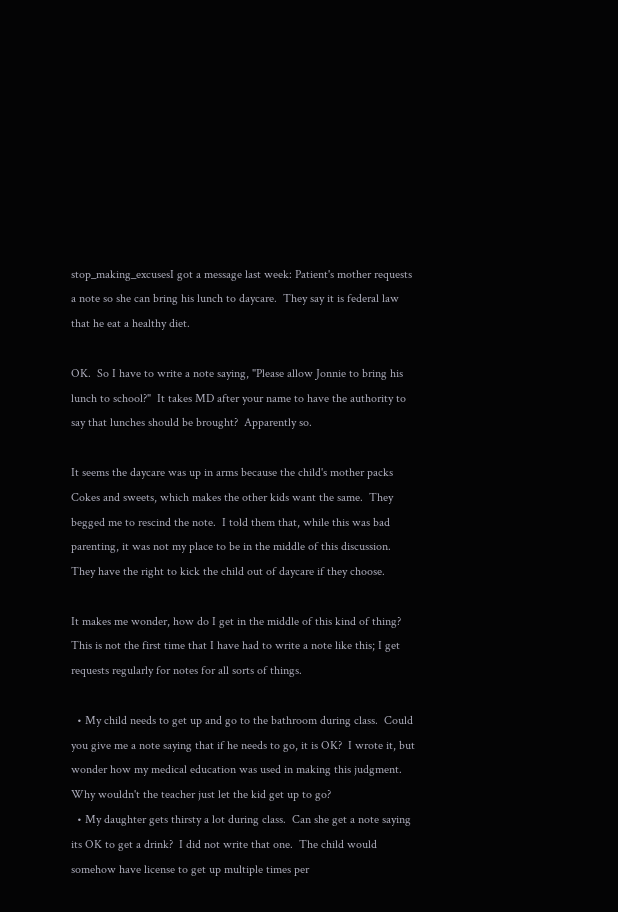stop_making_excusesI got a message last week: Patient's mother requests a note so she can bring his lunch to daycare.  They say it is federal law that he eat a healthy diet.

OK.  So I have to write a note saying, "Please allow Jonnie to bring his lunch to school?"  It takes MD after your name to have the authority to say that lunches should be brought?  Apparently so.

It seems the daycare was up in arms because the child's mother packs Cokes and sweets, which makes the other kids want the same.  They begged me to rescind the note.  I told them that, while this was bad parenting, it was not my place to be in the middle of this discussion.  They have the right to kick the child out of daycare if they choose.

It makes me wonder, how do I get in the middle of this kind of thing?  This is not the first time that I have had to write a note like this; I get requests regularly for notes for all sorts of things.

  • My child needs to get up and go to the bathroom during class.  Could you give me a note saying that if he needs to go, it is OK?  I wrote it, but wonder how my medical education was used in making this judgment.  Why wouldn't the teacher just let the kid get up to go?
  • My daughter gets thirsty a lot during class.  Can she get a note saying its OK to get a drink?  I did not write that one.  The child would somehow have license to get up multiple times per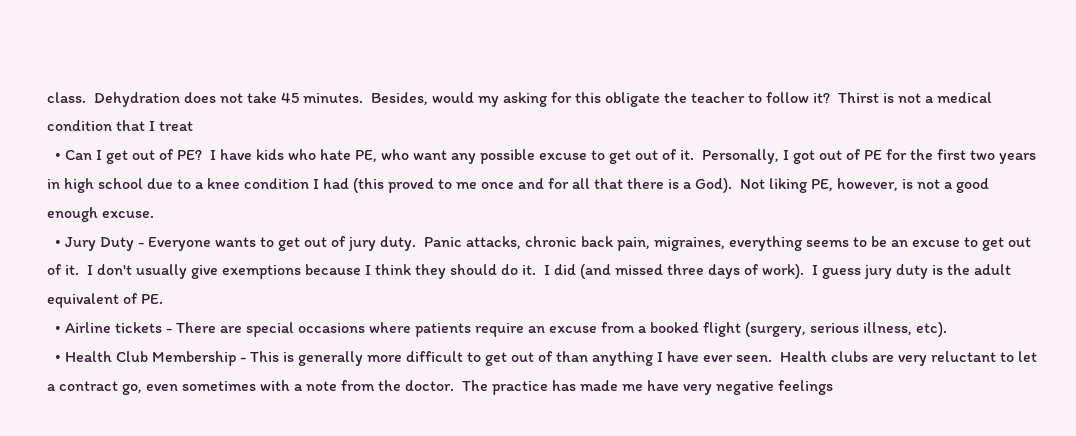class.  Dehydration does not take 45 minutes.  Besides, would my asking for this obligate the teacher to follow it?  Thirst is not a medical condition that I treat
  • Can I get out of PE?  I have kids who hate PE, who want any possible excuse to get out of it.  Personally, I got out of PE for the first two years in high school due to a knee condition I had (this proved to me once and for all that there is a God).  Not liking PE, however, is not a good enough excuse.
  • Jury Duty - Everyone wants to get out of jury duty.  Panic attacks, chronic back pain, migraines, everything seems to be an excuse to get out of it.  I don't usually give exemptions because I think they should do it.  I did (and missed three days of work).  I guess jury duty is the adult equivalent of PE.
  • Airline tickets - There are special occasions where patients require an excuse from a booked flight (surgery, serious illness, etc).
  • Health Club Membership - This is generally more difficult to get out of than anything I have ever seen.  Health clubs are very reluctant to let a contract go, even sometimes with a note from the doctor.  The practice has made me have very negative feelings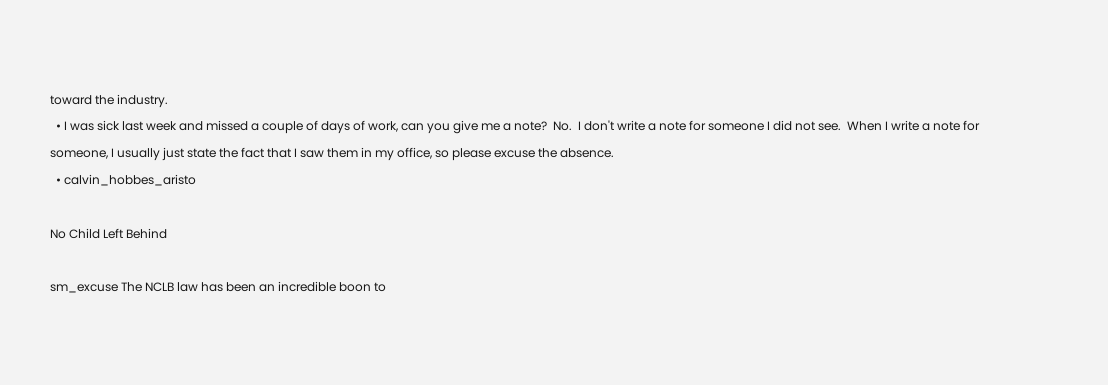toward the industry.
  • I was sick last week and missed a couple of days of work, can you give me a note?  No.  I don't write a note for someone I did not see.  When I write a note for someone, I usually just state the fact that I saw them in my office, so please excuse the absence.
  • calvin_hobbes_aristo

No Child Left Behind

sm_excuse The NCLB law has been an incredible boon to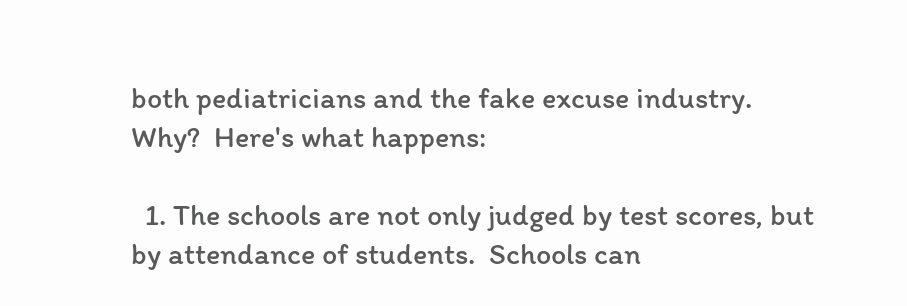both pediatricians and the fake excuse industry.  Why?  Here's what happens:

  1. The schools are not only judged by test scores, but by attendance of students.  Schools can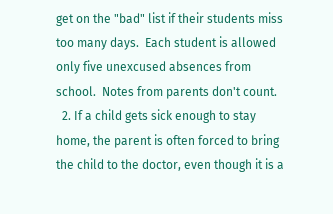get on the "bad" list if their students miss too many days.  Each student is allowed only five unexcused absences from school.  Notes from parents don't count.
  2. If a child gets sick enough to stay home, the parent is often forced to bring the child to the doctor, even though it is a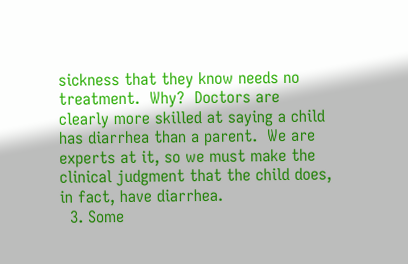sickness that they know needs no treatment.  Why?  Doctors are clearly more skilled at saying a child has diarrhea than a parent.  We are experts at it, so we must make the clinical judgment that the child does, in fact, have diarrhea.
  3. Some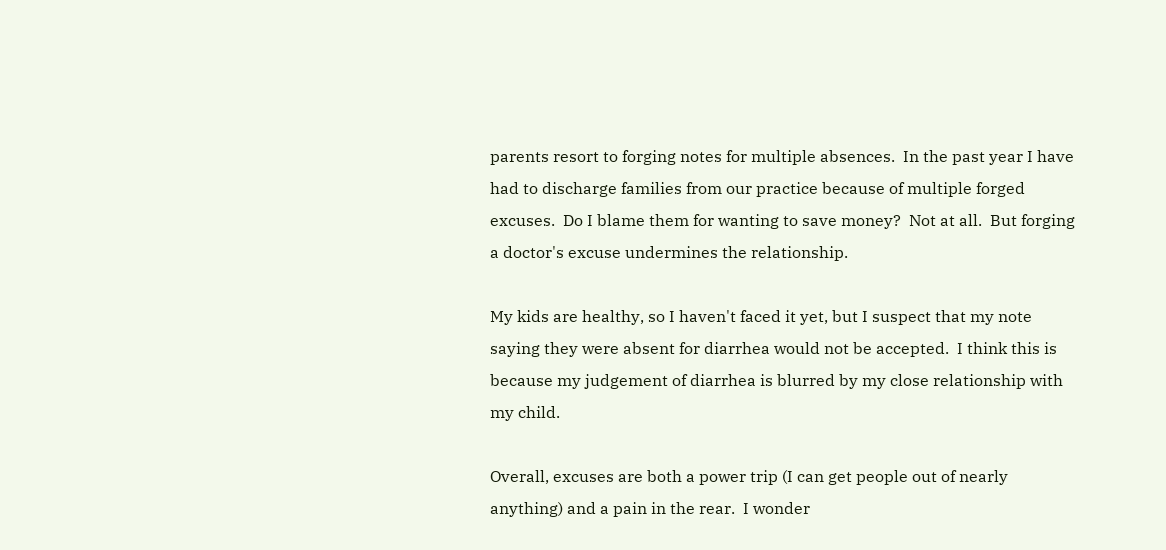parents resort to forging notes for multiple absences.  In the past year I have had to discharge families from our practice because of multiple forged excuses.  Do I blame them for wanting to save money?  Not at all.  But forging a doctor's excuse undermines the relationship.

My kids are healthy, so I haven't faced it yet, but I suspect that my note saying they were absent for diarrhea would not be accepted.  I think this is because my judgement of diarrhea is blurred by my close relationship with my child.

Overall, excuses are both a power trip (I can get people out of nearly anything) and a pain in the rear.  I wonder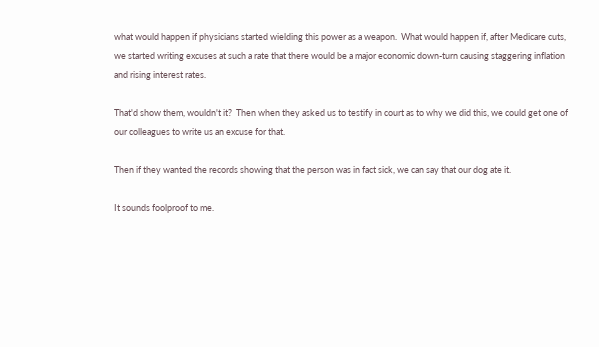what would happen if physicians started wielding this power as a weapon.  What would happen if, after Medicare cuts, we started writing excuses at such a rate that there would be a major economic down-turn causing staggering inflation and rising interest rates.

That'd show them, wouldn't it?  Then when they asked us to testify in court as to why we did this, we could get one of our colleagues to write us an excuse for that.

Then if they wanted the records showing that the person was in fact sick, we can say that our dog ate it.

It sounds foolproof to me.